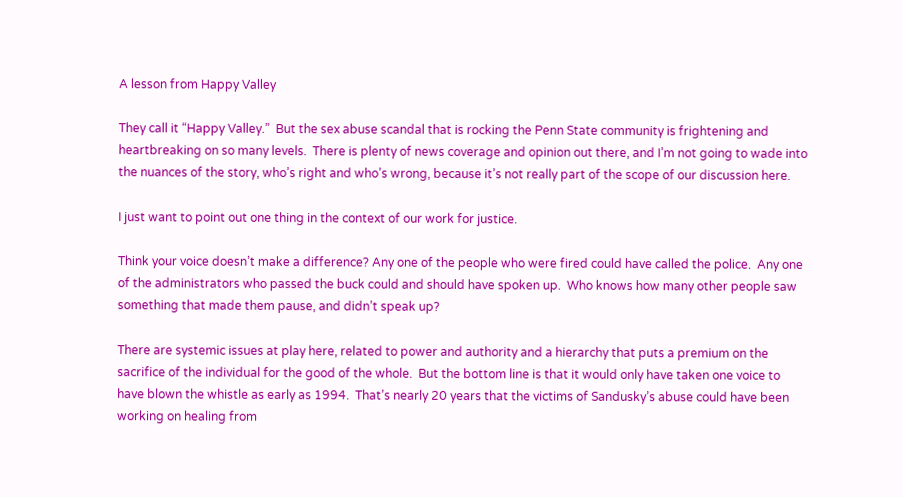A lesson from Happy Valley

They call it “Happy Valley.”  But the sex abuse scandal that is rocking the Penn State community is frightening and heartbreaking on so many levels.  There is plenty of news coverage and opinion out there, and I’m not going to wade into the nuances of the story, who’s right and who’s wrong, because it’s not really part of the scope of our discussion here.

I just want to point out one thing in the context of our work for justice.

Think your voice doesn’t make a difference? Any one of the people who were fired could have called the police.  Any one of the administrators who passed the buck could and should have spoken up.  Who knows how many other people saw something that made them pause, and didn’t speak up?

There are systemic issues at play here, related to power and authority and a hierarchy that puts a premium on the sacrifice of the individual for the good of the whole.  But the bottom line is that it would only have taken one voice to have blown the whistle as early as 1994.  That’s nearly 20 years that the victims of Sandusky’s abuse could have been working on healing from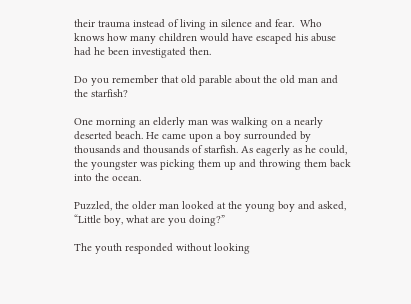their trauma instead of living in silence and fear.  Who knows how many children would have escaped his abuse had he been investigated then.

Do you remember that old parable about the old man and the starfish?

One morning an elderly man was walking on a nearly deserted beach. He came upon a boy surrounded by thousands and thousands of starfish. As eagerly as he could, the youngster was picking them up and throwing them back into the ocean.

Puzzled, the older man looked at the young boy and asked, “Little boy, what are you doing?”

The youth responded without looking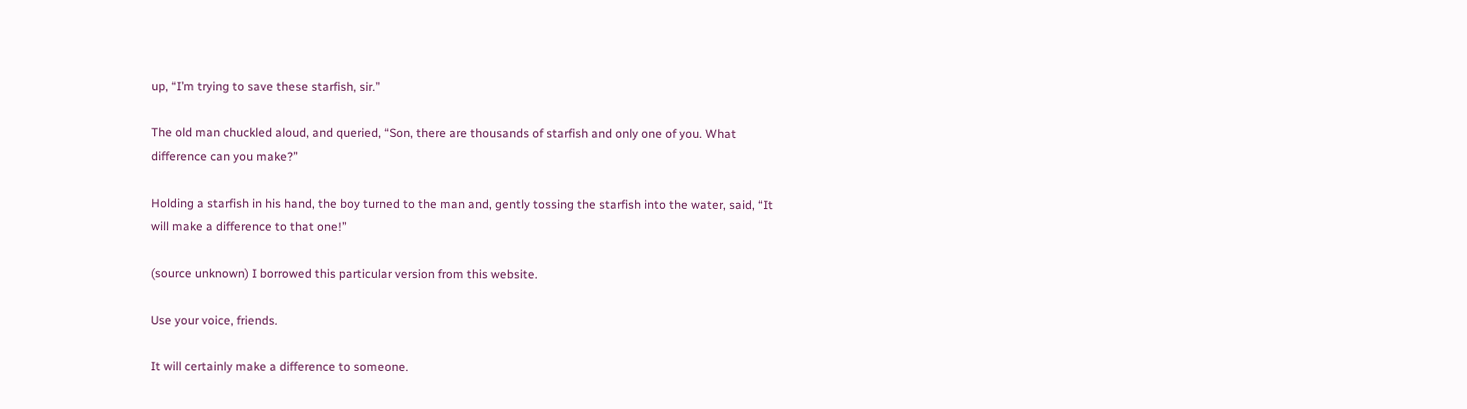up, “I’m trying to save these starfish, sir.”

The old man chuckled aloud, and queried, “Son, there are thousands of starfish and only one of you. What difference can you make?”

Holding a starfish in his hand, the boy turned to the man and, gently tossing the starfish into the water, said, “It will make a difference to that one!”

(source unknown) I borrowed this particular version from this website.

Use your voice, friends.

It will certainly make a difference to someone.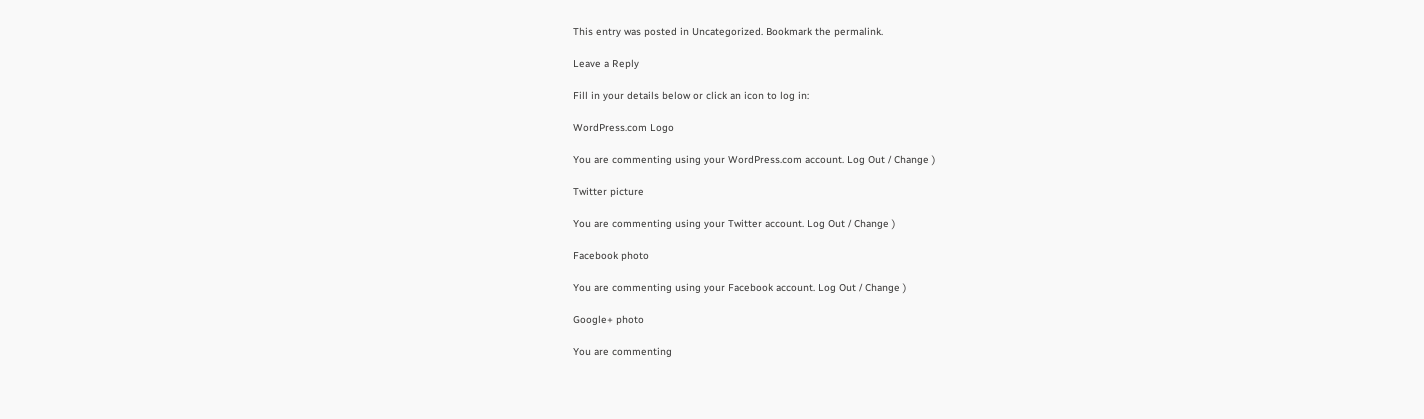This entry was posted in Uncategorized. Bookmark the permalink.

Leave a Reply

Fill in your details below or click an icon to log in:

WordPress.com Logo

You are commenting using your WordPress.com account. Log Out / Change )

Twitter picture

You are commenting using your Twitter account. Log Out / Change )

Facebook photo

You are commenting using your Facebook account. Log Out / Change )

Google+ photo

You are commenting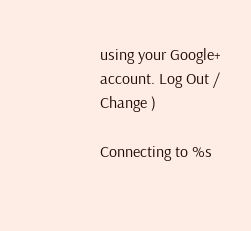using your Google+ account. Log Out / Change )

Connecting to %s